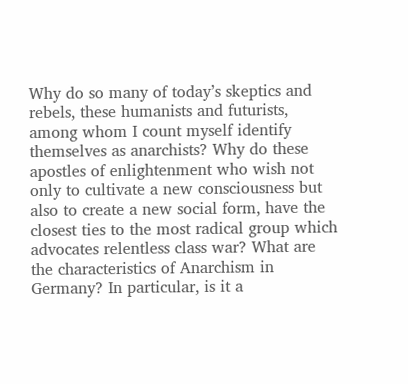Why do so many of today’s skeptics and rebels, these humanists and futurists, among whom I count myself identify themselves as anarchists? Why do these apostles of enlightenment who wish not only to cultivate a new consciousness but also to create a new social form, have the closest ties to the most radical group which advocates relentless class war? What are the characteristics of Anarchism in Germany? In particular, is it a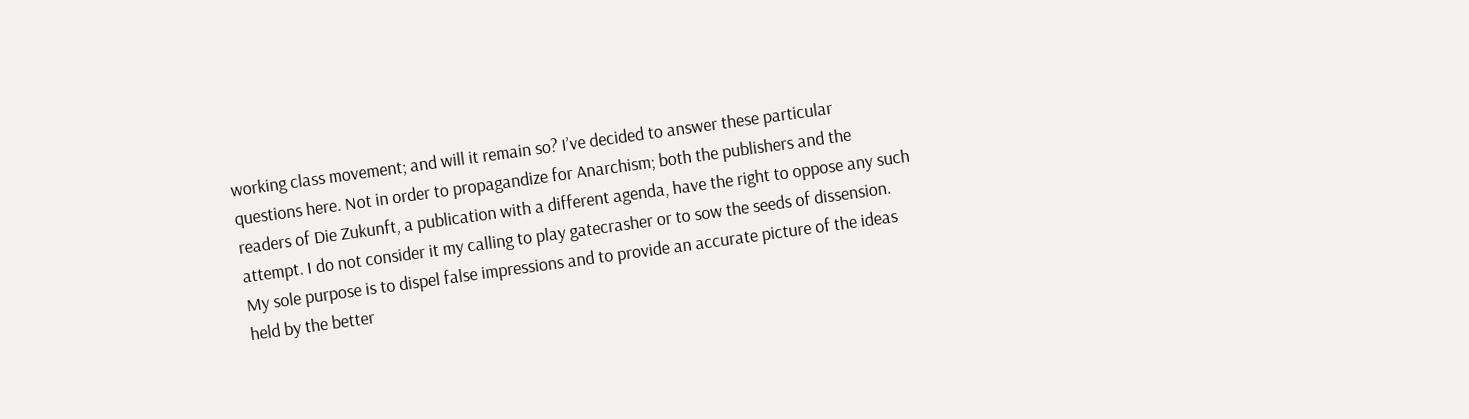working class movement; and will it remain so? I’ve decided to answer these particular questions here. Not in order to propagandize for Anarchism; both the publishers and the readers of Die Zukunft, a publication with a different agenda, have the right to oppose any such attempt. I do not consider it my calling to play gatecrasher or to sow the seeds of dissension. My sole purpose is to dispel false impressions and to provide an accurate picture of the ideas held by the better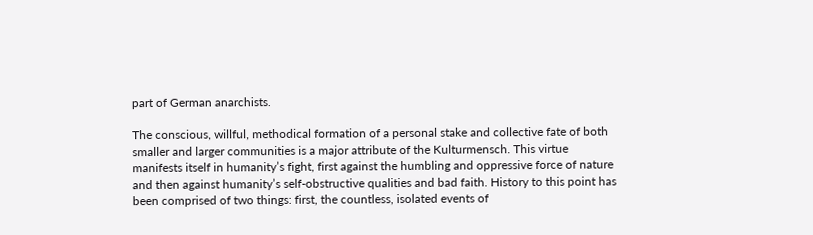part of German anarchists.

The conscious, willful, methodical formation of a personal stake and collective fate of both smaller and larger communities is a major attribute of the Kulturmensch. This virtue manifests itself in humanity’s fight, first against the humbling and oppressive force of nature and then against humanity’s self-obstructive qualities and bad faith. History to this point has been comprised of two things: first, the countless, isolated events of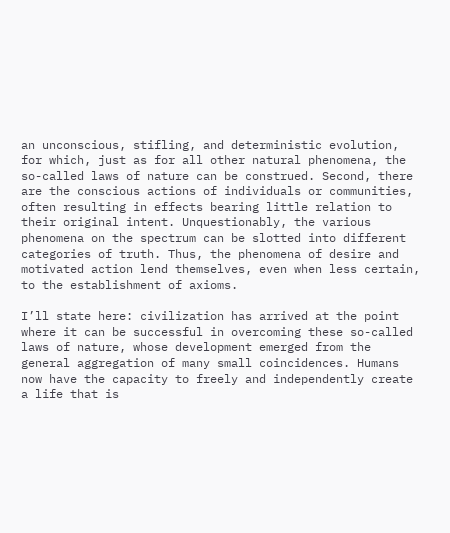an unconscious, stifling, and deterministic evolution, for which, just as for all other natural phenomena, the so-called laws of nature can be construed. Second, there are the conscious actions of individuals or communities, often resulting in effects bearing little relation to their original intent. Unquestionably, the various phenomena on the spectrum can be slotted into different categories of truth. Thus, the phenomena of desire and motivated action lend themselves, even when less certain, to the establishment of axioms.

I’ll state here: civilization has arrived at the point where it can be successful in overcoming these so-called laws of nature, whose development emerged from the general aggregation of many small coincidences. Humans now have the capacity to freely and independently create a life that is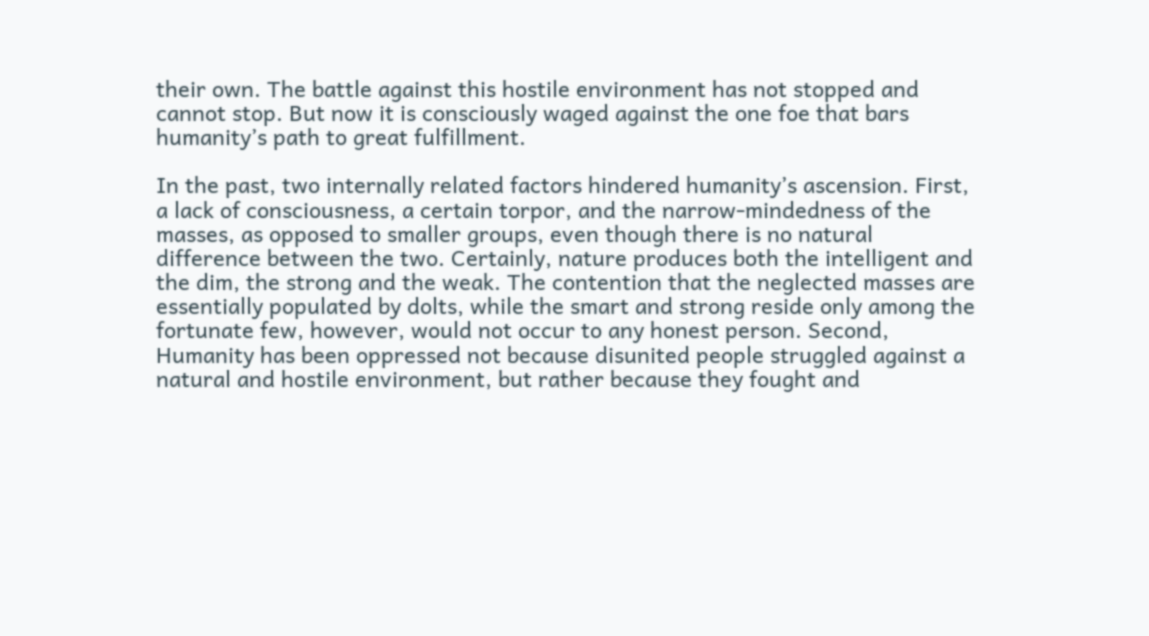their own. The battle against this hostile environment has not stopped and cannot stop. But now it is consciously waged against the one foe that bars humanity’s path to great fulfillment.

In the past, two internally related factors hindered humanity’s ascension. First, a lack of consciousness, a certain torpor, and the narrow-mindedness of the masses, as opposed to smaller groups, even though there is no natural difference between the two. Certainly, nature produces both the intelligent and the dim, the strong and the weak. The contention that the neglected masses are essentially populated by dolts, while the smart and strong reside only among the fortunate few, however, would not occur to any honest person. Second, Humanity has been oppressed not because disunited people struggled against a natural and hostile environment, but rather because they fought and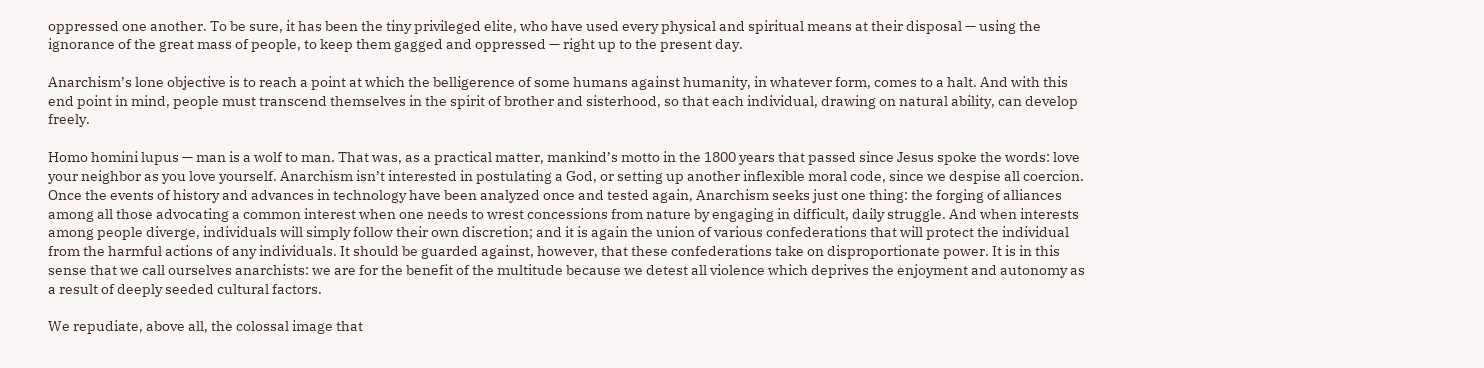oppressed one another. To be sure, it has been the tiny privileged elite, who have used every physical and spiritual means at their disposal — using the ignorance of the great mass of people, to keep them gagged and oppressed — right up to the present day.

Anarchism’s lone objective is to reach a point at which the belligerence of some humans against humanity, in whatever form, comes to a halt. And with this end point in mind, people must transcend themselves in the spirit of brother and sisterhood, so that each individual, drawing on natural ability, can develop freely.

Homo homini lupus — man is a wolf to man. That was, as a practical matter, mankind’s motto in the 1800 years that passed since Jesus spoke the words: love your neighbor as you love yourself. Anarchism isn’t interested in postulating a God, or setting up another inflexible moral code, since we despise all coercion. Once the events of history and advances in technology have been analyzed once and tested again, Anarchism seeks just one thing: the forging of alliances among all those advocating a common interest when one needs to wrest concessions from nature by engaging in difficult, daily struggle. And when interests among people diverge, individuals will simply follow their own discretion; and it is again the union of various confederations that will protect the individual from the harmful actions of any individuals. It should be guarded against, however, that these confederations take on disproportionate power. It is in this sense that we call ourselves anarchists: we are for the benefit of the multitude because we detest all violence which deprives the enjoyment and autonomy as a result of deeply seeded cultural factors.

We repudiate, above all, the colossal image that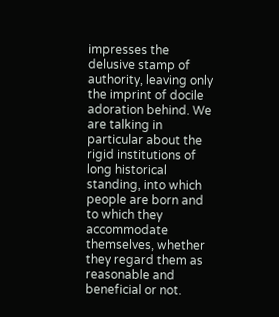impresses the delusive stamp of authority, leaving only the imprint of docile adoration behind. We are talking in particular about the rigid institutions of long historical standing, into which people are born and to which they accommodate themselves, whether they regard them as reasonable and beneficial or not.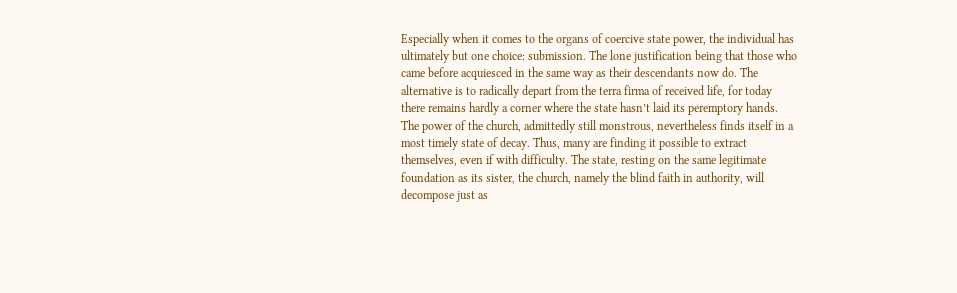Especially when it comes to the organs of coercive state power, the individual has ultimately but one choice: submission. The lone justification being that those who came before acquiesced in the same way as their descendants now do. The alternative is to radically depart from the terra firma of received life, for today there remains hardly a corner where the state hasn’t laid its peremptory hands. The power of the church, admittedly still monstrous, nevertheless finds itself in a most timely state of decay. Thus, many are finding it possible to extract themselves, even if with difficulty. The state, resting on the same legitimate foundation as its sister, the church, namely the blind faith in authority, will decompose just as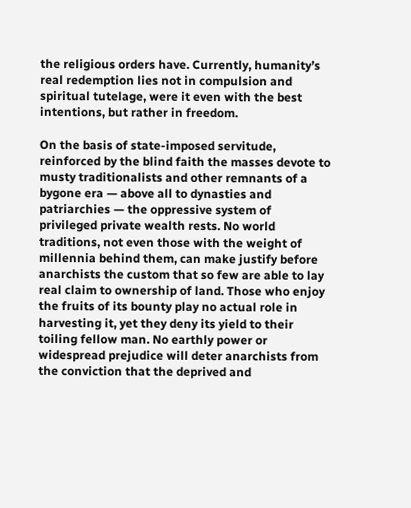the religious orders have. Currently, humanity’s real redemption lies not in compulsion and spiritual tutelage, were it even with the best intentions, but rather in freedom.

On the basis of state-imposed servitude, reinforced by the blind faith the masses devote to musty traditionalists and other remnants of a bygone era — above all to dynasties and patriarchies — the oppressive system of privileged private wealth rests. No world traditions, not even those with the weight of millennia behind them, can make justify before anarchists the custom that so few are able to lay real claim to ownership of land. Those who enjoy the fruits of its bounty play no actual role in harvesting it, yet they deny its yield to their toiling fellow man. No earthly power or widespread prejudice will deter anarchists from the conviction that the deprived and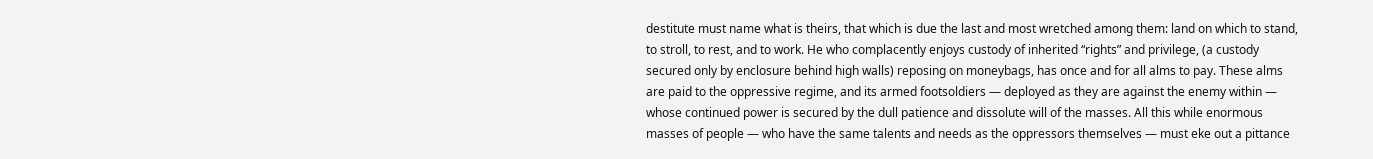destitute must name what is theirs, that which is due the last and most wretched among them: land on which to stand, to stroll, to rest, and to work. He who complacently enjoys custody of inherited “rights” and privilege, (a custody secured only by enclosure behind high walls) reposing on moneybags, has once and for all alms to pay. These alms are paid to the oppressive regime, and its armed footsoldiers — deployed as they are against the enemy within — whose continued power is secured by the dull patience and dissolute will of the masses. All this while enormous masses of people — who have the same talents and needs as the oppressors themselves — must eke out a pittance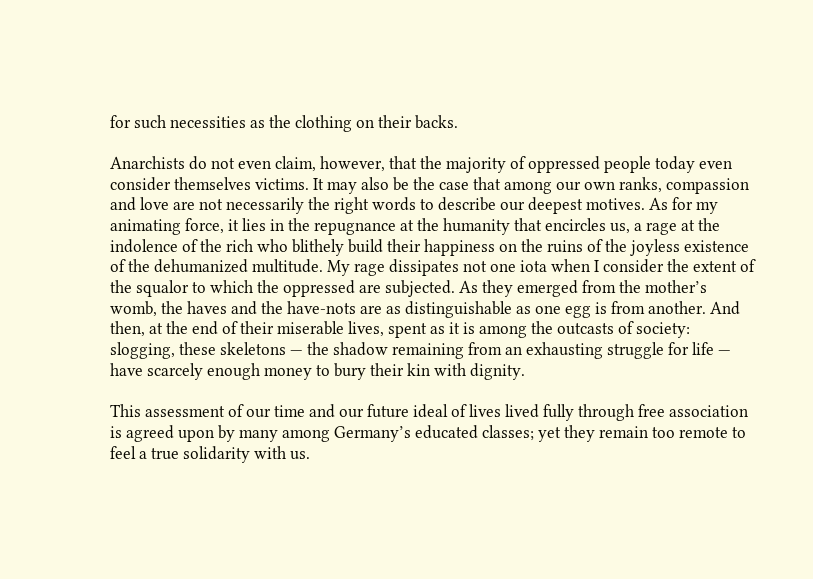for such necessities as the clothing on their backs.

Anarchists do not even claim, however, that the majority of oppressed people today even consider themselves victims. It may also be the case that among our own ranks, compassion and love are not necessarily the right words to describe our deepest motives. As for my animating force, it lies in the repugnance at the humanity that encircles us, a rage at the indolence of the rich who blithely build their happiness on the ruins of the joyless existence of the dehumanized multitude. My rage dissipates not one iota when I consider the extent of the squalor to which the oppressed are subjected. As they emerged from the mother’s womb, the haves and the have-nots are as distinguishable as one egg is from another. And then, at the end of their miserable lives, spent as it is among the outcasts of society: slogging, these skeletons — the shadow remaining from an exhausting struggle for life — have scarcely enough money to bury their kin with dignity.

This assessment of our time and our future ideal of lives lived fully through free association is agreed upon by many among Germany’s educated classes; yet they remain too remote to feel a true solidarity with us.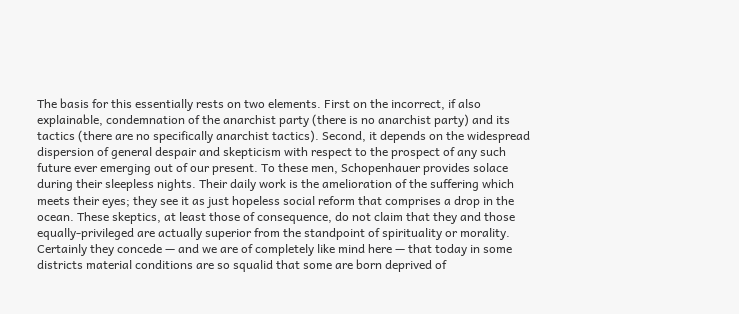The basis for this essentially rests on two elements. First on the incorrect, if also explainable, condemnation of the anarchist party (there is no anarchist party) and its tactics (there are no specifically anarchist tactics). Second, it depends on the widespread dispersion of general despair and skepticism with respect to the prospect of any such future ever emerging out of our present. To these men, Schopenhauer provides solace during their sleepless nights. Their daily work is the amelioration of the suffering which meets their eyes; they see it as just hopeless social reform that comprises a drop in the ocean. These skeptics, at least those of consequence, do not claim that they and those equally-privileged are actually superior from the standpoint of spirituality or morality. Certainly they concede — and we are of completely like mind here — that today in some districts material conditions are so squalid that some are born deprived of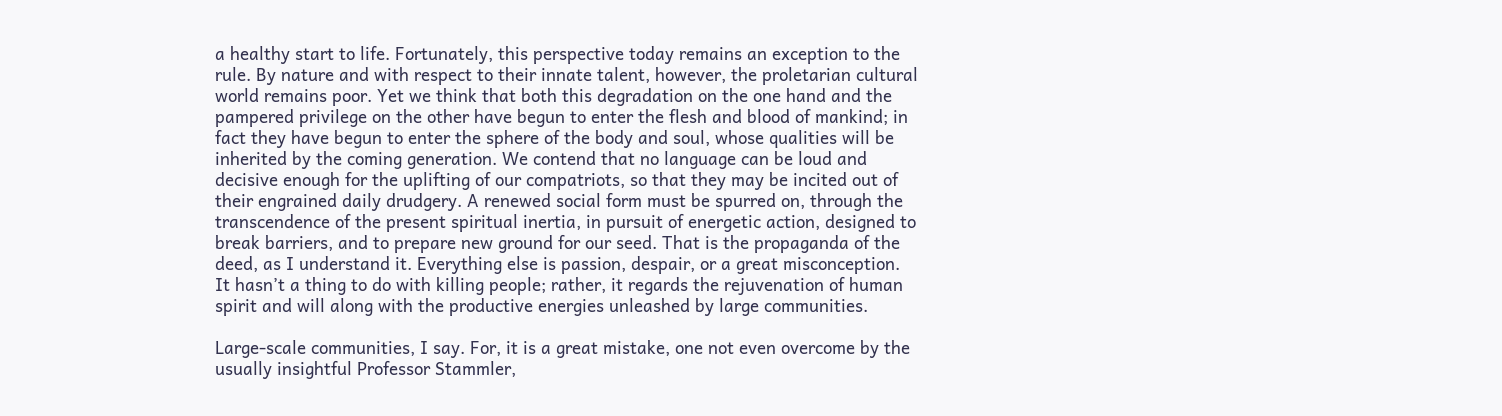a healthy start to life. Fortunately, this perspective today remains an exception to the rule. By nature and with respect to their innate talent, however, the proletarian cultural world remains poor. Yet we think that both this degradation on the one hand and the pampered privilege on the other have begun to enter the flesh and blood of mankind; in fact they have begun to enter the sphere of the body and soul, whose qualities will be inherited by the coming generation. We contend that no language can be loud and decisive enough for the uplifting of our compatriots, so that they may be incited out of their engrained daily drudgery. A renewed social form must be spurred on, through the transcendence of the present spiritual inertia, in pursuit of energetic action, designed to break barriers, and to prepare new ground for our seed. That is the propaganda of the deed, as I understand it. Everything else is passion, despair, or a great misconception. It hasn’t a thing to do with killing people; rather, it regards the rejuvenation of human spirit and will along with the productive energies unleashed by large communities.

Large-scale communities, I say. For, it is a great mistake, one not even overcome by the usually insightful Professor Stammler,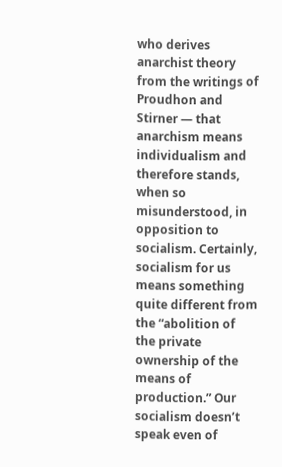who derives anarchist theory from the writings of Proudhon and Stirner — that anarchism means individualism and therefore stands, when so misunderstood, in opposition to socialism. Certainly, socialism for us means something quite different from the “abolition of the private ownership of the means of production.” Our socialism doesn’t speak even of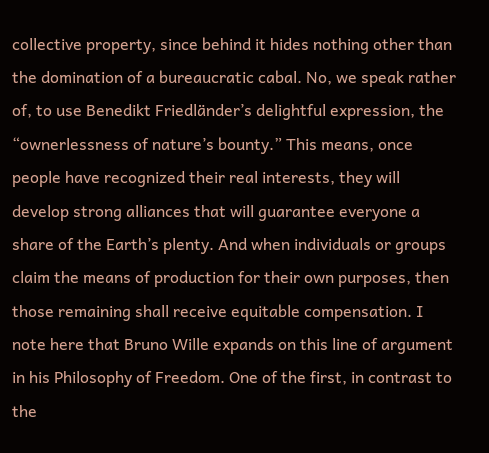collective property, since behind it hides nothing other than the domination of a bureaucratic cabal. No, we speak rather of, to use Benedikt Friedländer’s delightful expression, the “ownerlessness of nature’s bounty.” This means, once people have recognized their real interests, they will develop strong alliances that will guarantee everyone a share of the Earth’s plenty. And when individuals or groups claim the means of production for their own purposes, then those remaining shall receive equitable compensation. I note here that Bruno Wille expands on this line of argument in his Philosophy of Freedom. One of the first, in contrast to the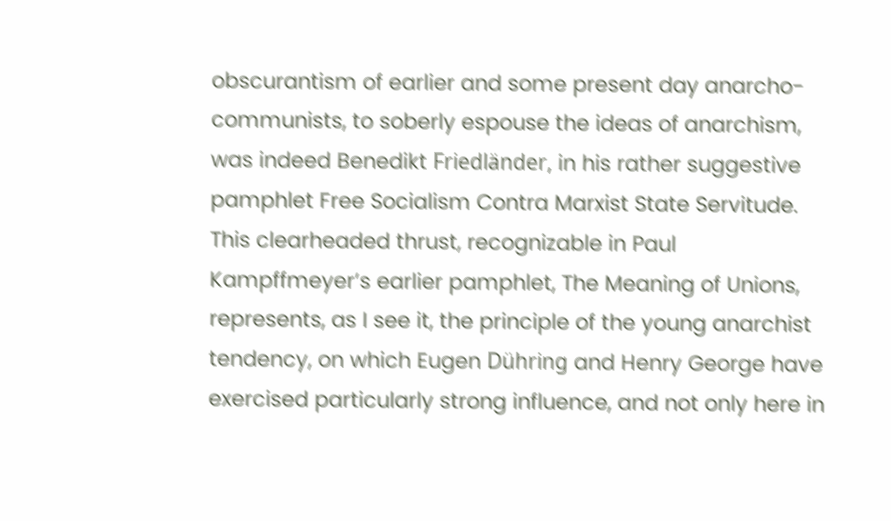obscurantism of earlier and some present day anarcho-communists, to soberly espouse the ideas of anarchism, was indeed Benedikt Friedländer, in his rather suggestive pamphlet Free Socialism Contra Marxist State Servitude. This clearheaded thrust, recognizable in Paul Kampffmeyer’s earlier pamphlet, The Meaning of Unions, represents, as I see it, the principle of the young anarchist tendency, on which Eugen Dühring and Henry George have exercised particularly strong influence, and not only here in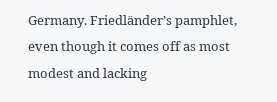Germany. Friedländer’s pamphlet, even though it comes off as most modest and lacking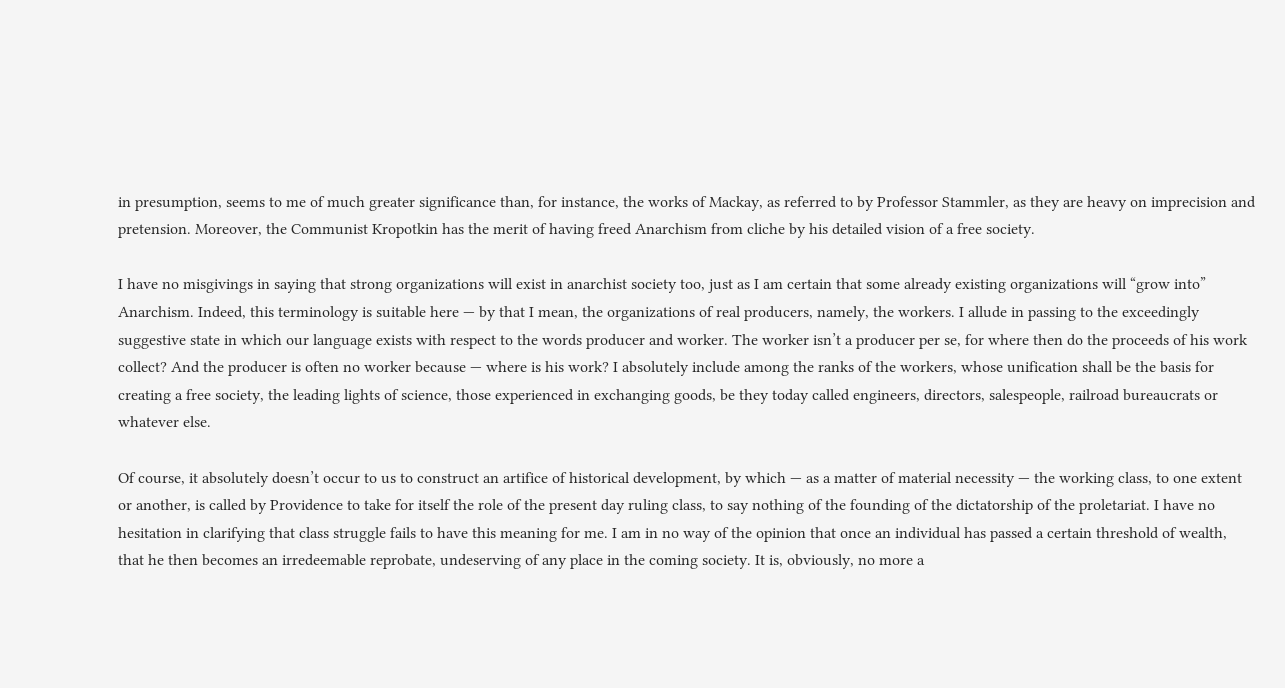in presumption, seems to me of much greater significance than, for instance, the works of Mackay, as referred to by Professor Stammler, as they are heavy on imprecision and pretension. Moreover, the Communist Kropotkin has the merit of having freed Anarchism from cliche by his detailed vision of a free society.

I have no misgivings in saying that strong organizations will exist in anarchist society too, just as I am certain that some already existing organizations will “grow into” Anarchism. Indeed, this terminology is suitable here — by that I mean, the organizations of real producers, namely, the workers. I allude in passing to the exceedingly suggestive state in which our language exists with respect to the words producer and worker. The worker isn’t a producer per se, for where then do the proceeds of his work collect? And the producer is often no worker because — where is his work? I absolutely include among the ranks of the workers, whose unification shall be the basis for creating a free society, the leading lights of science, those experienced in exchanging goods, be they today called engineers, directors, salespeople, railroad bureaucrats or whatever else.

Of course, it absolutely doesn’t occur to us to construct an artifice of historical development, by which — as a matter of material necessity — the working class, to one extent or another, is called by Providence to take for itself the role of the present day ruling class, to say nothing of the founding of the dictatorship of the proletariat. I have no hesitation in clarifying that class struggle fails to have this meaning for me. I am in no way of the opinion that once an individual has passed a certain threshold of wealth, that he then becomes an irredeemable reprobate, undeserving of any place in the coming society. It is, obviously, no more a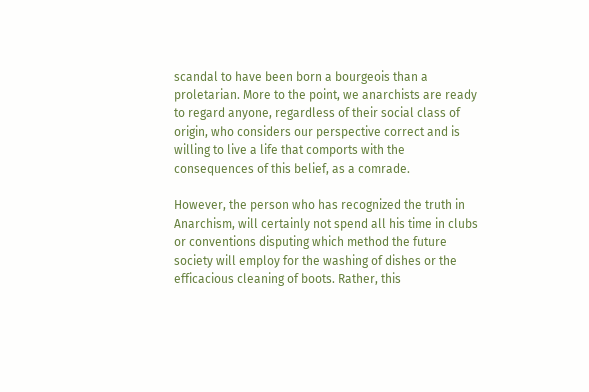scandal to have been born a bourgeois than a proletarian. More to the point, we anarchists are ready to regard anyone, regardless of their social class of origin, who considers our perspective correct and is willing to live a life that comports with the consequences of this belief, as a comrade.

However, the person who has recognized the truth in Anarchism, will certainly not spend all his time in clubs or conventions disputing which method the future society will employ for the washing of dishes or the efficacious cleaning of boots. Rather, this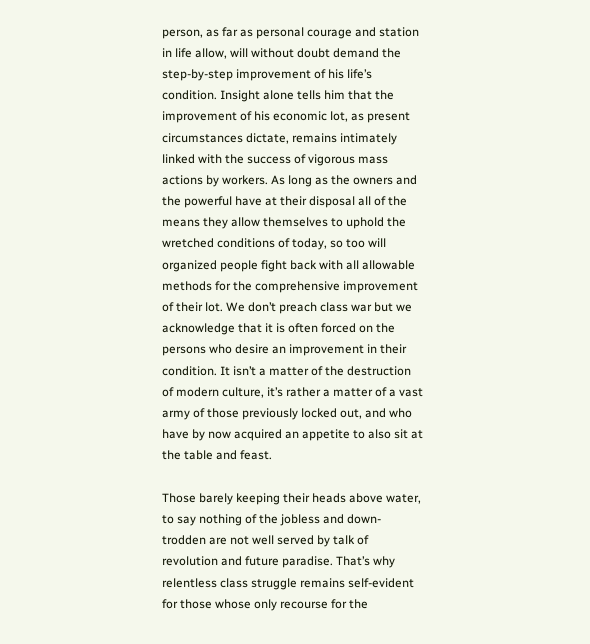person, as far as personal courage and station in life allow, will without doubt demand the step-by-step improvement of his life’s condition. Insight alone tells him that the improvement of his economic lot, as present circumstances dictate, remains intimately linked with the success of vigorous mass actions by workers. As long as the owners and the powerful have at their disposal all of the means they allow themselves to uphold the wretched conditions of today, so too will organized people fight back with all allowable methods for the comprehensive improvement of their lot. We don’t preach class war but we acknowledge that it is often forced on the persons who desire an improvement in their condition. It isn’t a matter of the destruction of modern culture, it’s rather a matter of a vast army of those previously locked out, and who have by now acquired an appetite to also sit at the table and feast.

Those barely keeping their heads above water, to say nothing of the jobless and down-trodden are not well served by talk of revolution and future paradise. That’s why relentless class struggle remains self-evident for those whose only recourse for the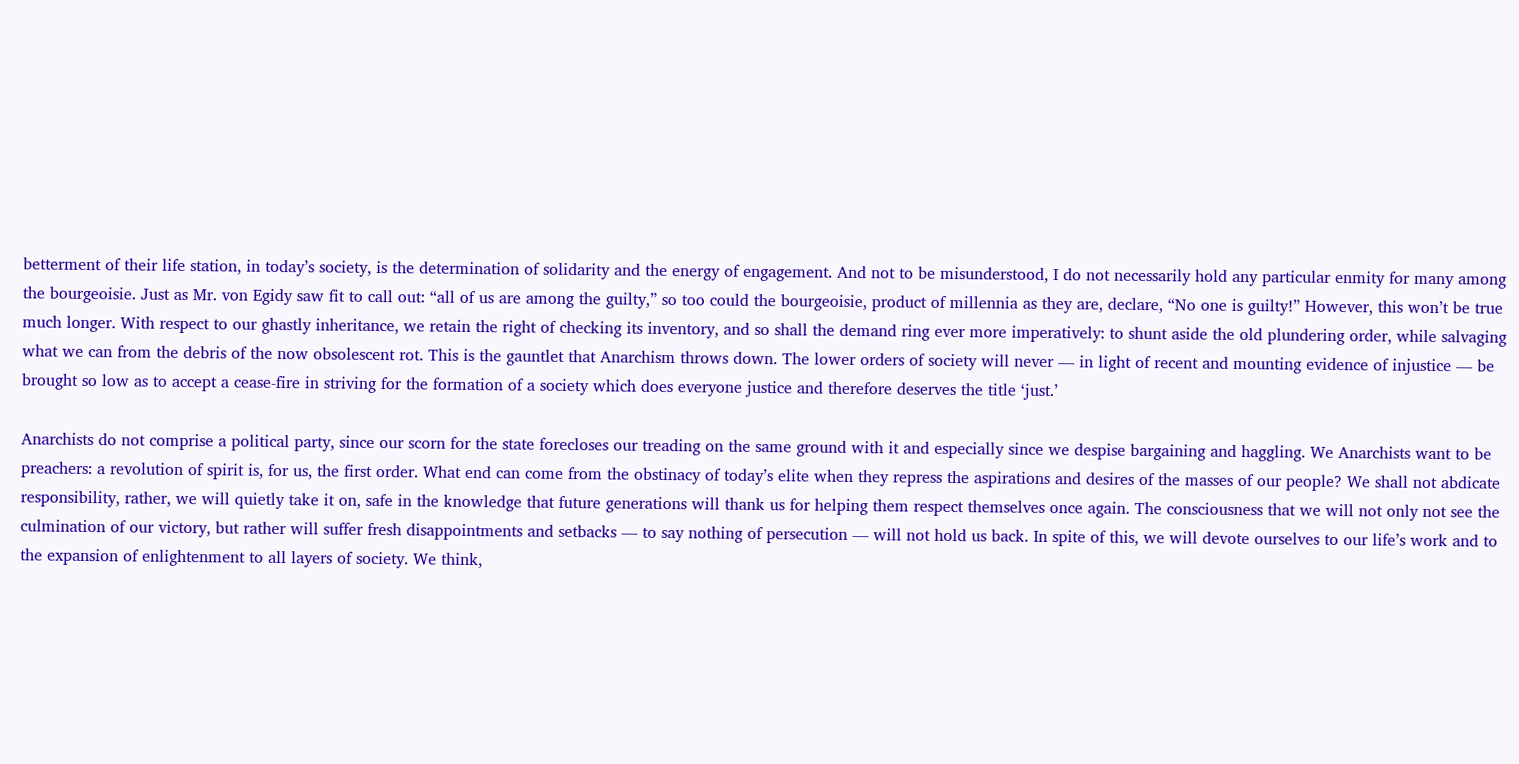betterment of their life station, in today’s society, is the determination of solidarity and the energy of engagement. And not to be misunderstood, I do not necessarily hold any particular enmity for many among the bourgeoisie. Just as Mr. von Egidy saw fit to call out: “all of us are among the guilty,” so too could the bourgeoisie, product of millennia as they are, declare, “No one is guilty!” However, this won’t be true much longer. With respect to our ghastly inheritance, we retain the right of checking its inventory, and so shall the demand ring ever more imperatively: to shunt aside the old plundering order, while salvaging what we can from the debris of the now obsolescent rot. This is the gauntlet that Anarchism throws down. The lower orders of society will never — in light of recent and mounting evidence of injustice — be brought so low as to accept a cease-fire in striving for the formation of a society which does everyone justice and therefore deserves the title ‘just.’

Anarchists do not comprise a political party, since our scorn for the state forecloses our treading on the same ground with it and especially since we despise bargaining and haggling. We Anarchists want to be preachers: a revolution of spirit is, for us, the first order. What end can come from the obstinacy of today’s elite when they repress the aspirations and desires of the masses of our people? We shall not abdicate responsibility, rather, we will quietly take it on, safe in the knowledge that future generations will thank us for helping them respect themselves once again. The consciousness that we will not only not see the culmination of our victory, but rather will suffer fresh disappointments and setbacks — to say nothing of persecution — will not hold us back. In spite of this, we will devote ourselves to our life’s work and to the expansion of enlightenment to all layers of society. We think,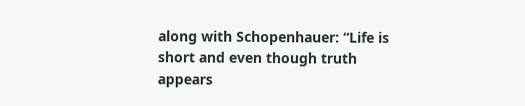along with Schopenhauer: “Life is short and even though truth appears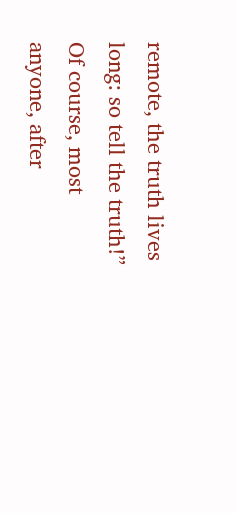remote, the truth lives long: so tell the truth!” Of course, most anyone, after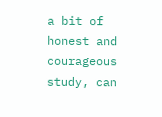a bit of honest and courageous study, can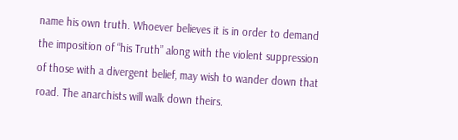name his own truth. Whoever believes it is in order to demand the imposition of “his Truth” along with the violent suppression of those with a divergent belief, may wish to wander down that road. The anarchists will walk down theirs.